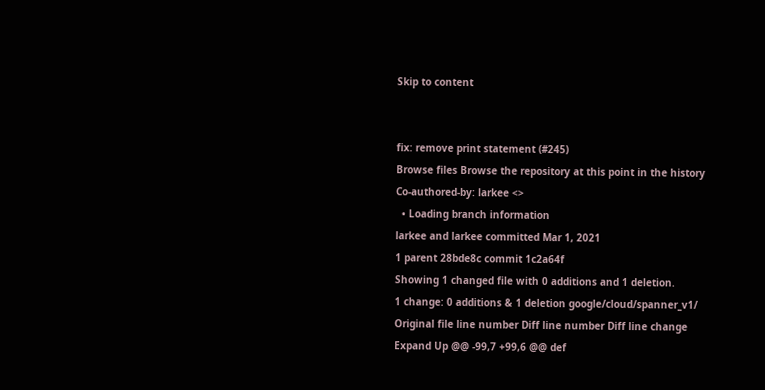Skip to content


fix: remove print statement (#245)
Browse files Browse the repository at this point in the history
Co-authored-by: larkee <>
  • Loading branch information
larkee and larkee committed Mar 1, 2021
1 parent 28bde8c commit 1c2a64f
Showing 1 changed file with 0 additions and 1 deletion.
1 change: 0 additions & 1 deletion google/cloud/spanner_v1/
Original file line number Diff line number Diff line change
Expand Up @@ -99,7 +99,6 @@ def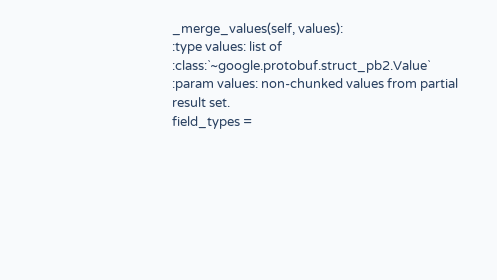_merge_values(self, values):
:type values: list of :class:`~google.protobuf.struct_pb2.Value`
:param values: non-chunked values from partial result set.
field_types =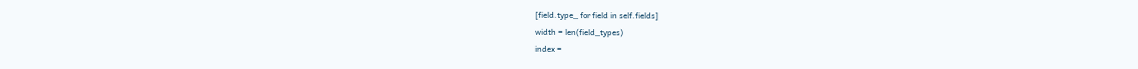[field.type_ for field in self.fields]
width = len(field_types)
index =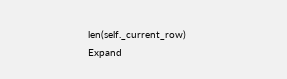len(self._current_row)
Expand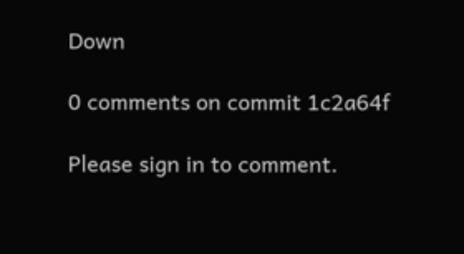Down

0 comments on commit 1c2a64f

Please sign in to comment.